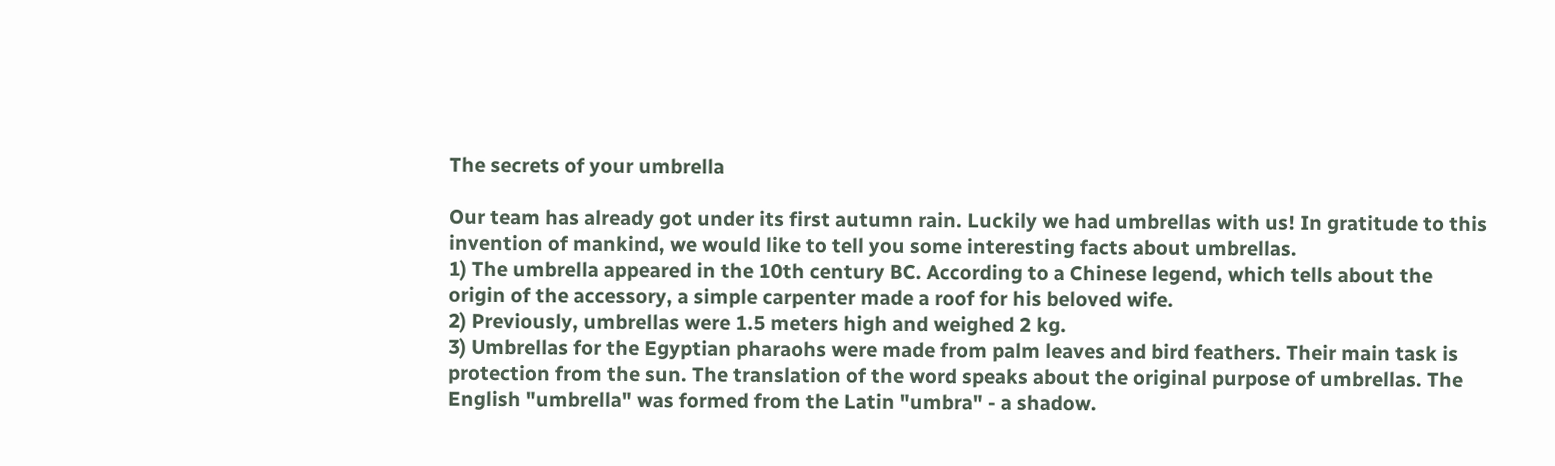The secrets of your umbrella

Our team has already got under its first autumn rain. Luckily we had umbrellas with us! In gratitude to this invention of mankind, we would like to tell you some interesting facts about umbrellas.
1) The umbrella appeared in the 10th century BC. According to a Chinese legend, which tells about the origin of the accessory, a simple carpenter made a roof for his beloved wife.
2) Previously, umbrellas were 1.5 meters high and weighed 2 kg.
3) Umbrellas for the Egyptian pharaohs were made from palm leaves and bird feathers. Their main task is protection from the sun. The translation of the word speaks about the original purpose of umbrellas. The English "umbrella" was formed from the Latin "umbra" - a shadow.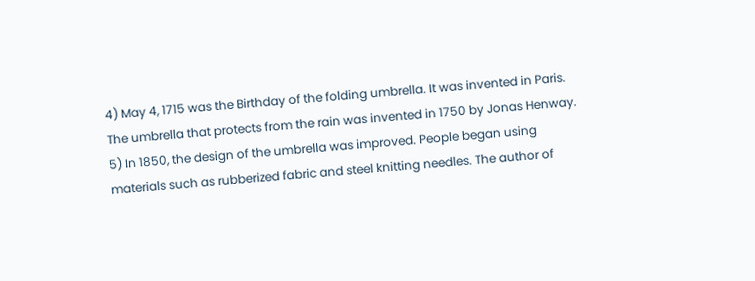4) May 4, 1715 was the Birthday of the folding umbrella. It was invented in Paris. The umbrella that protects from the rain was invented in 1750 by Jonas Henway.
5) In 1850, the design of the umbrella was improved. People began using materials such as rubberized fabric and steel knitting needles. The author of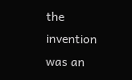the invention was an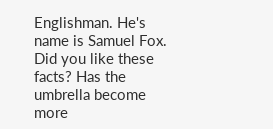Englishman. He's name is Samuel Fox.
Did you like these facts? Has the umbrella become more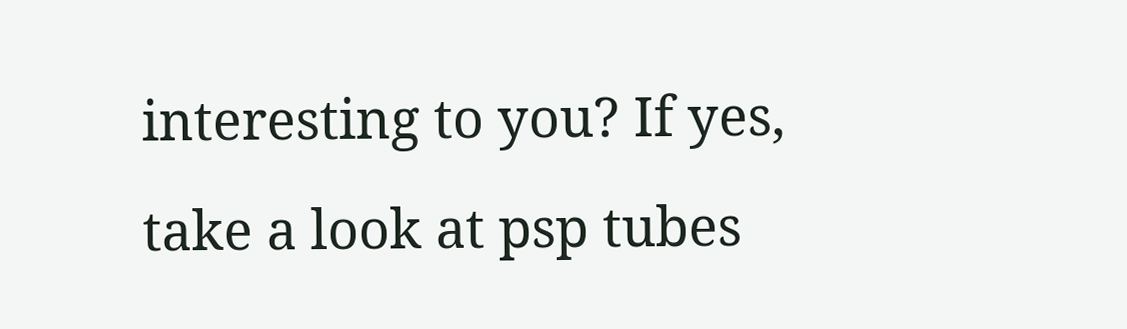interesting to you? If yes, take a look at psp tubes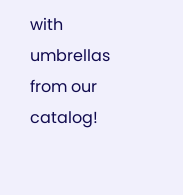with umbrellas from our catalog!